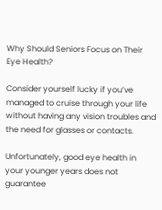Why Should Seniors Focus on Their Eye Health?

Consider yourself lucky if you’ve managed to cruise through your life without having any vision troubles and the need for glasses or contacts.

Unfortunately, good eye health in your younger years does not guarantee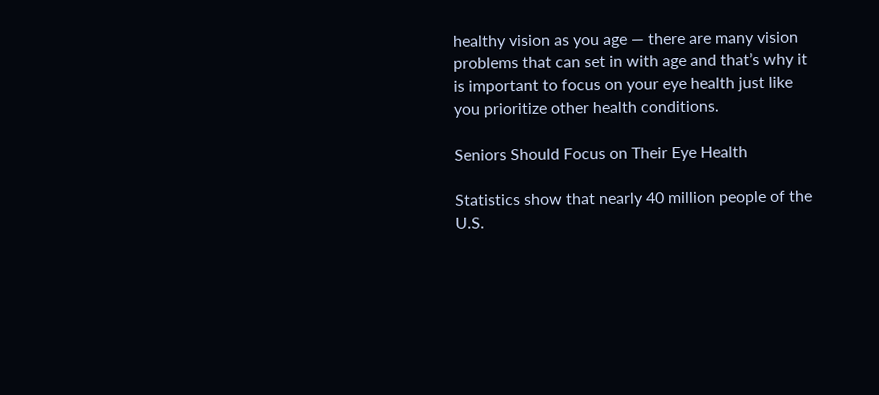healthy vision as you age — there are many vision problems that can set in with age and that’s why it is important to focus on your eye health just like you prioritize other health conditions.

Seniors Should Focus on Their Eye Health

Statistics show that nearly 40 million people of the U.S.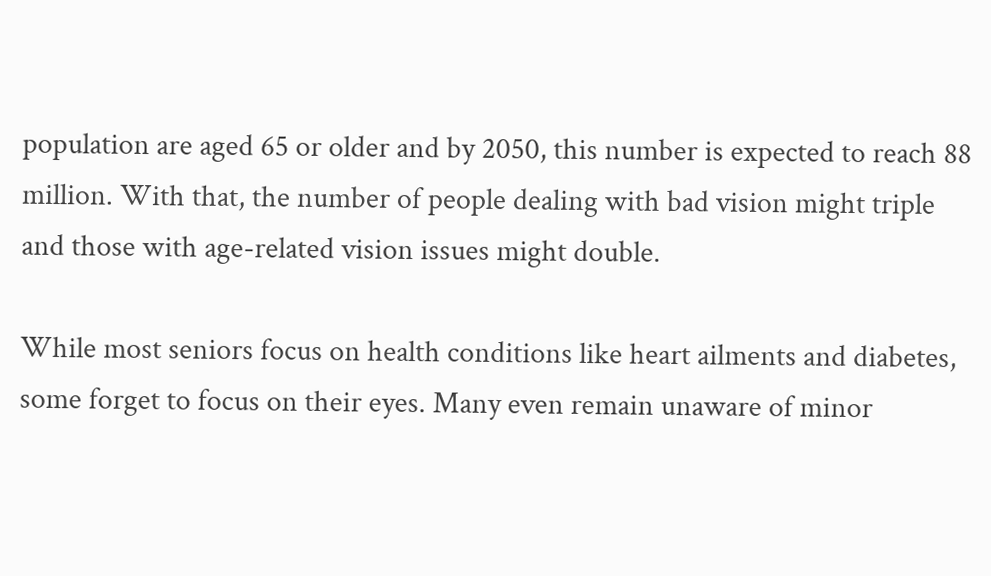population are aged 65 or older and by 2050, this number is expected to reach 88 million. With that, the number of people dealing with bad vision might triple and those with age-related vision issues might double.

While most seniors focus on health conditions like heart ailments and diabetes, some forget to focus on their eyes. Many even remain unaware of minor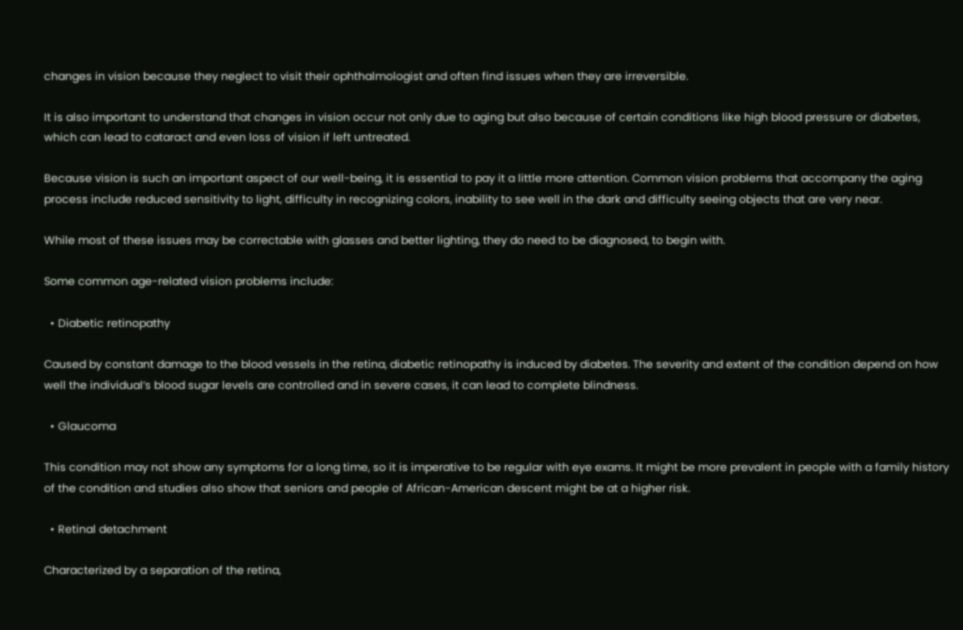changes in vision because they neglect to visit their ophthalmologist and often find issues when they are irreversible.

It is also important to understand that changes in vision occur not only due to aging but also because of certain conditions like high blood pressure or diabetes, which can lead to cataract and even loss of vision if left untreated.

Because vision is such an important aspect of our well-being, it is essential to pay it a little more attention. Common vision problems that accompany the aging process include reduced sensitivity to light, difficulty in recognizing colors, inability to see well in the dark and difficulty seeing objects that are very near.

While most of these issues may be correctable with glasses and better lighting, they do need to be diagnosed, to begin with.

Some common age-related vision problems include:

  • Diabetic retinopathy

Caused by constant damage to the blood vessels in the retina, diabetic retinopathy is induced by diabetes. The severity and extent of the condition depend on how well the individual’s blood sugar levels are controlled and in severe cases, it can lead to complete blindness.

  • Glaucoma

This condition may not show any symptoms for a long time, so it is imperative to be regular with eye exams. It might be more prevalent in people with a family history of the condition and studies also show that seniors and people of African-American descent might be at a higher risk.

  • Retinal detachment

Characterized by a separation of the retina,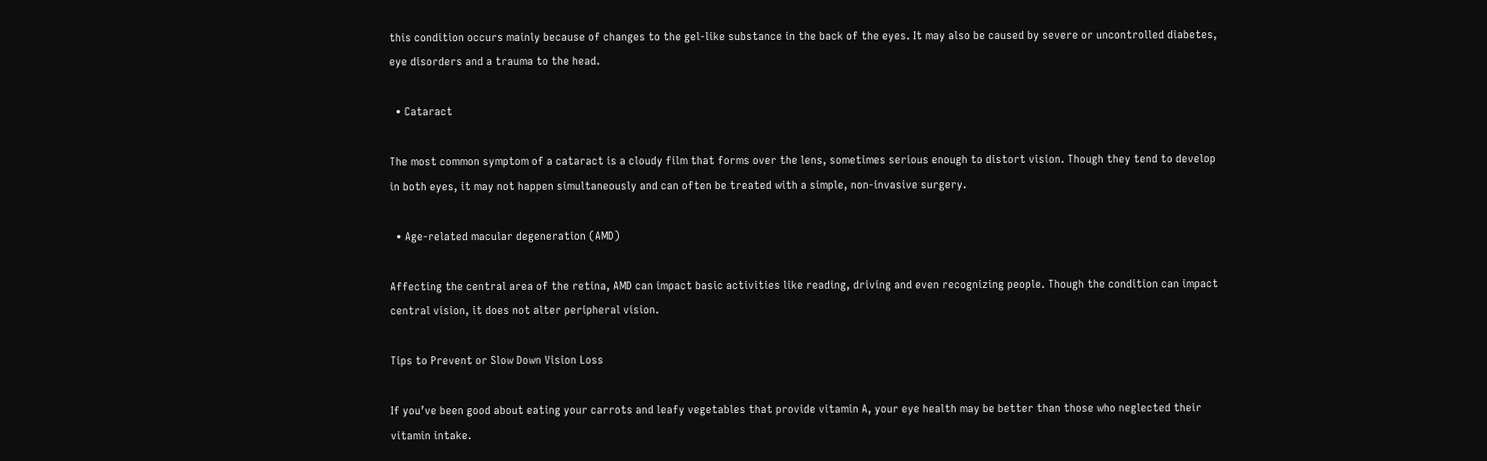this condition occurs mainly because of changes to the gel-like substance in the back of the eyes. It may also be caused by severe or uncontrolled diabetes, eye disorders and a trauma to the head.

  • Cataract

The most common symptom of a cataract is a cloudy film that forms over the lens, sometimes serious enough to distort vision. Though they tend to develop in both eyes, it may not happen simultaneously and can often be treated with a simple, non-invasive surgery.

  • Age-related macular degeneration (AMD)

Affecting the central area of the retina, AMD can impact basic activities like reading, driving and even recognizing people. Though the condition can impact central vision, it does not alter peripheral vision.

Tips to Prevent or Slow Down Vision Loss

If you’ve been good about eating your carrots and leafy vegetables that provide vitamin A, your eye health may be better than those who neglected their vitamin intake.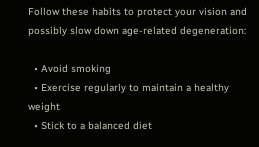Follow these habits to protect your vision and possibly slow down age-related degeneration:

  • Avoid smoking
  • Exercise regularly to maintain a healthy weight
  • Stick to a balanced diet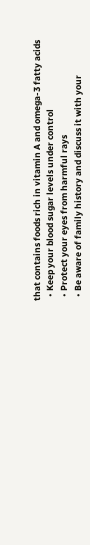that contains foods rich in vitamin A and omega-3 fatty acids
  • Keep your blood sugar levels under control
  • Protect your eyes from harmful rays
  • Be aware of family history and discuss it with your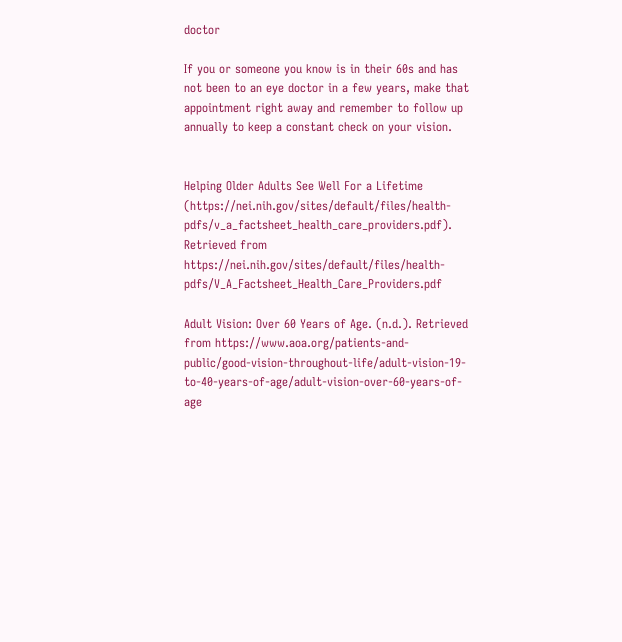doctor

If you or someone you know is in their 60s and has not been to an eye doctor in a few years, make that appointment right away and remember to follow up annually to keep a constant check on your vision.


Helping Older Adults See Well For a Lifetime (https://nei.nih.gov/sites/default/files/health-pdfs/v_a_factsheet_health_care_providers.pdf). Retrieved from https://nei.nih.gov/sites/default/files/health-pdfs/V_A_Factsheet_Health_Care_Providers.pdf

Adult Vision: Over 60 Years of Age. (n.d.). Retrieved from https://www.aoa.org/patients-and-public/good-vision-throughout-life/adult-vision-19-to-40-years-of-age/adult-vision-over-60-years-of-age